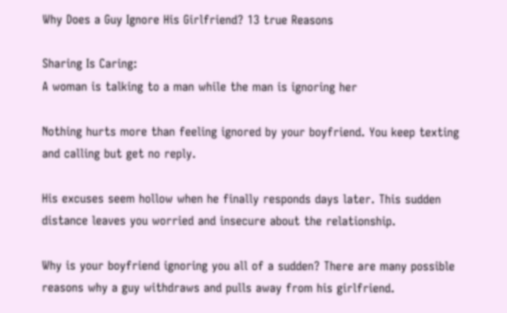Why Does a Guy Ignore His Girlfriend? 13 true Reasons

Sharing Is Caring:
A woman is talking to a man while the man is ignoring her

Nothing hurts more than feeling ignored by your boyfriend. You keep texting and calling but get no reply.

His excuses seem hollow when he finally responds days later. This sudden distance leaves you worried and insecure about the relationship.

Why is your boyfriend ignoring you all of a sudden? There are many possible reasons why a guy withdraws and pulls away from his girlfriend.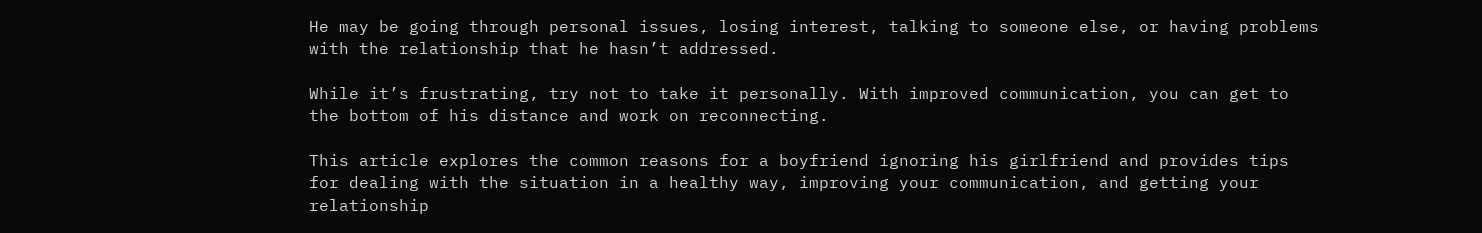He may be going through personal issues, losing interest, talking to someone else, or having problems with the relationship that he hasn’t addressed.

While it’s frustrating, try not to take it personally. With improved communication, you can get to the bottom of his distance and work on reconnecting.

This article explores the common reasons for a boyfriend ignoring his girlfriend and provides tips for dealing with the situation in a healthy way, improving your communication, and getting your relationship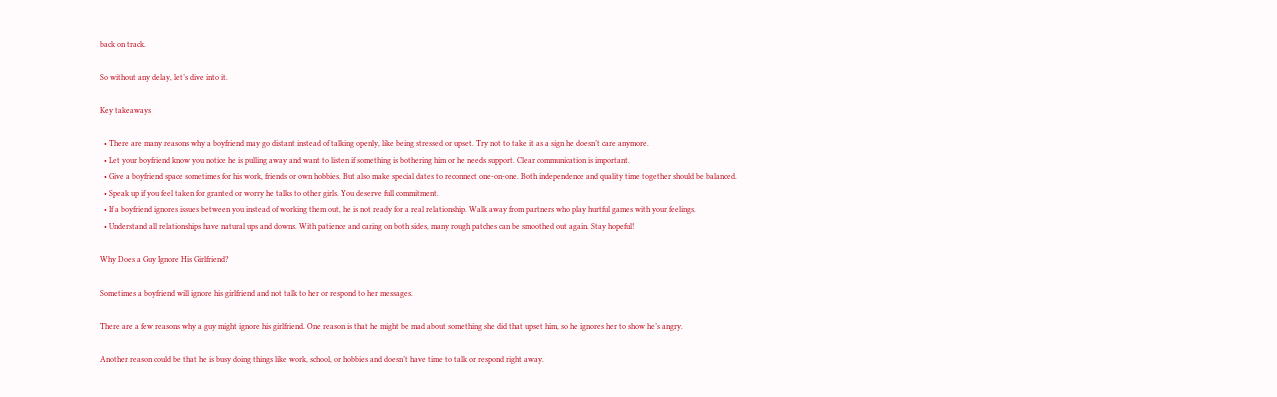back on track.

So without any delay, let’s dive into it.

Key takeaways

  • There are many reasons why a boyfriend may go distant instead of talking openly, like being stressed or upset. Try not to take it as a sign he doesn’t care anymore.
  • Let your boyfriend know you notice he is pulling away and want to listen if something is bothering him or he needs support. Clear communication is important.
  • Give a boyfriend space sometimes for his work, friends or own hobbies. But also make special dates to reconnect one-on-one. Both independence and quality time together should be balanced.
  • Speak up if you feel taken for granted or worry he talks to other girls. You deserve full commitment.
  • If a boyfriend ignores issues between you instead of working them out, he is not ready for a real relationship. Walk away from partners who play hurtful games with your feelings.
  • Understand all relationships have natural ups and downs. With patience and caring on both sides, many rough patches can be smoothed out again. Stay hopeful!

Why Does a Guy Ignore His Girlfriend?

Sometimes a boyfriend will ignore his girlfriend and not talk to her or respond to her messages.

There are a few reasons why a guy might ignore his girlfriend. One reason is that he might be mad about something she did that upset him, so he ignores her to show he’s angry.

Another reason could be that he is busy doing things like work, school, or hobbies and doesn’t have time to talk or respond right away.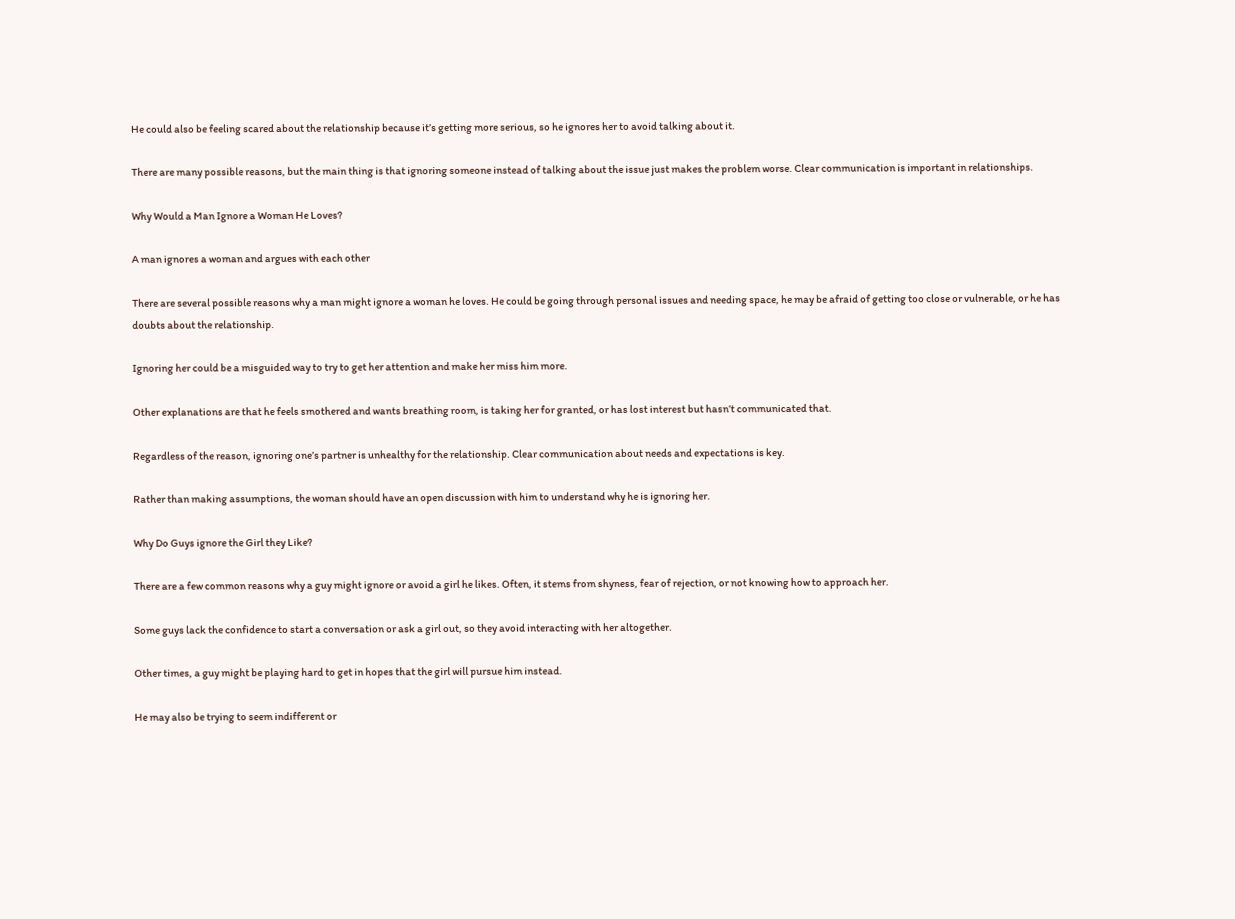He could also be feeling scared about the relationship because it’s getting more serious, so he ignores her to avoid talking about it.

There are many possible reasons, but the main thing is that ignoring someone instead of talking about the issue just makes the problem worse. Clear communication is important in relationships.

Why Would a Man Ignore a Woman He Loves?

A man ignores a woman and argues with each other

There are several possible reasons why a man might ignore a woman he loves. He could be going through personal issues and needing space, he may be afraid of getting too close or vulnerable, or he has doubts about the relationship.

Ignoring her could be a misguided way to try to get her attention and make her miss him more.

Other explanations are that he feels smothered and wants breathing room, is taking her for granted, or has lost interest but hasn’t communicated that.

Regardless of the reason, ignoring one’s partner is unhealthy for the relationship. Clear communication about needs and expectations is key.

Rather than making assumptions, the woman should have an open discussion with him to understand why he is ignoring her.

Why Do Guys ignore the Girl they Like?

There are a few common reasons why a guy might ignore or avoid a girl he likes. Often, it stems from shyness, fear of rejection, or not knowing how to approach her.

Some guys lack the confidence to start a conversation or ask a girl out, so they avoid interacting with her altogether.

Other times, a guy might be playing hard to get in hopes that the girl will pursue him instead.

He may also be trying to seem indifferent or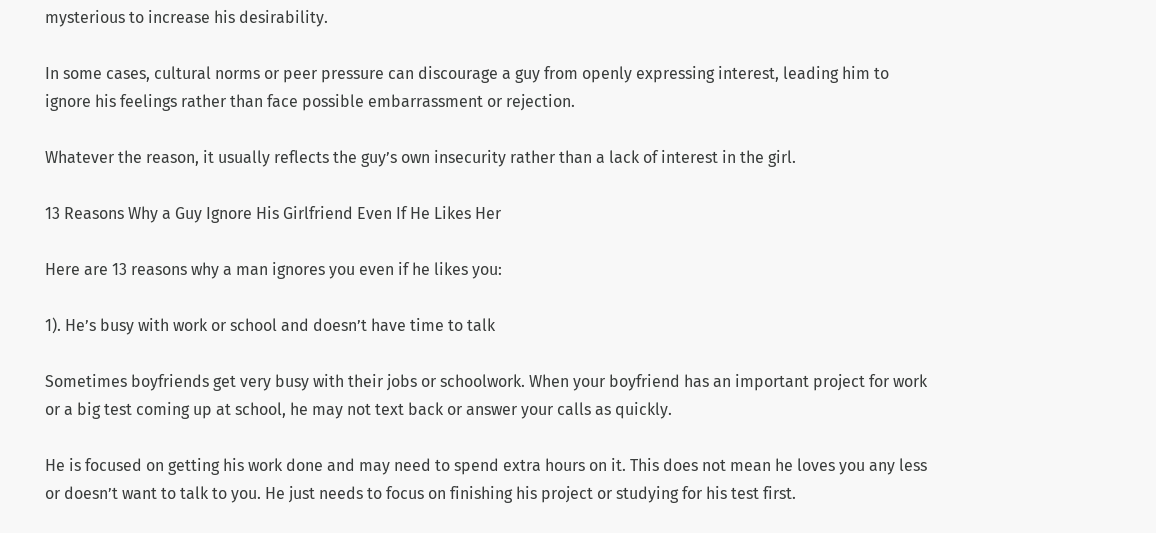mysterious to increase his desirability.

In some cases, cultural norms or peer pressure can discourage a guy from openly expressing interest, leading him to ignore his feelings rather than face possible embarrassment or rejection.

Whatever the reason, it usually reflects the guy’s own insecurity rather than a lack of interest in the girl.

13 Reasons Why a Guy Ignore His Girlfriend Even If He Likes Her

Here are 13 reasons why a man ignores you even if he likes you:

1). He’s busy with work or school and doesn’t have time to talk

Sometimes boyfriends get very busy with their jobs or schoolwork. When your boyfriend has an important project for work or a big test coming up at school, he may not text back or answer your calls as quickly.

He is focused on getting his work done and may need to spend extra hours on it. This does not mean he loves you any less or doesn’t want to talk to you. He just needs to focus on finishing his project or studying for his test first.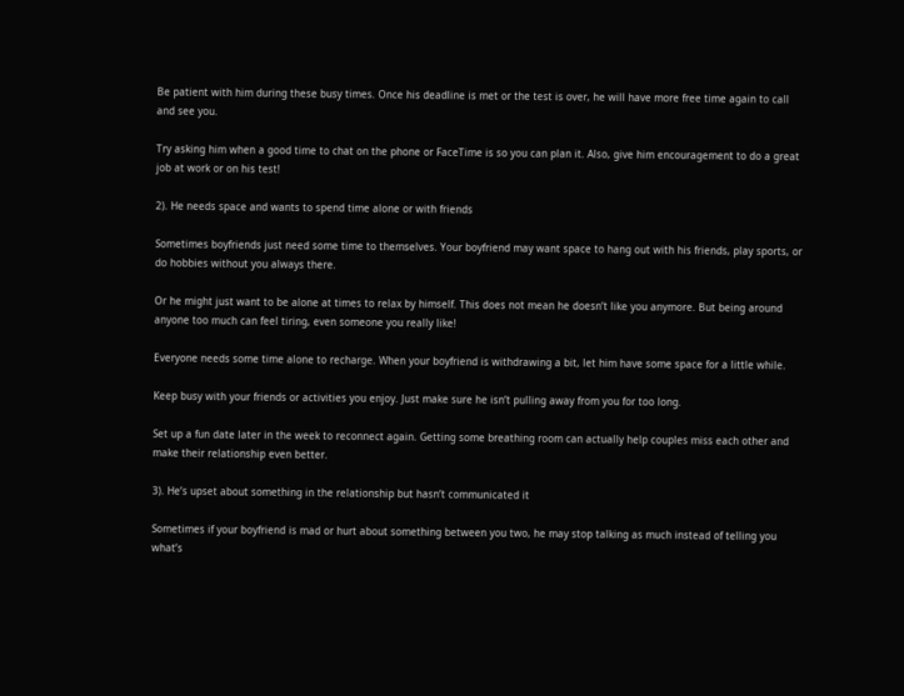Be patient with him during these busy times. Once his deadline is met or the test is over, he will have more free time again to call and see you.

Try asking him when a good time to chat on the phone or FaceTime is so you can plan it. Also, give him encouragement to do a great job at work or on his test!

2). He needs space and wants to spend time alone or with friends

Sometimes boyfriends just need some time to themselves. Your boyfriend may want space to hang out with his friends, play sports, or do hobbies without you always there.

Or he might just want to be alone at times to relax by himself. This does not mean he doesn’t like you anymore. But being around anyone too much can feel tiring, even someone you really like!

Everyone needs some time alone to recharge. When your boyfriend is withdrawing a bit, let him have some space for a little while.

Keep busy with your friends or activities you enjoy. Just make sure he isn’t pulling away from you for too long.

Set up a fun date later in the week to reconnect again. Getting some breathing room can actually help couples miss each other and make their relationship even better.

3). He’s upset about something in the relationship but hasn’t communicated it

Sometimes if your boyfriend is mad or hurt about something between you two, he may stop talking as much instead of telling you what’s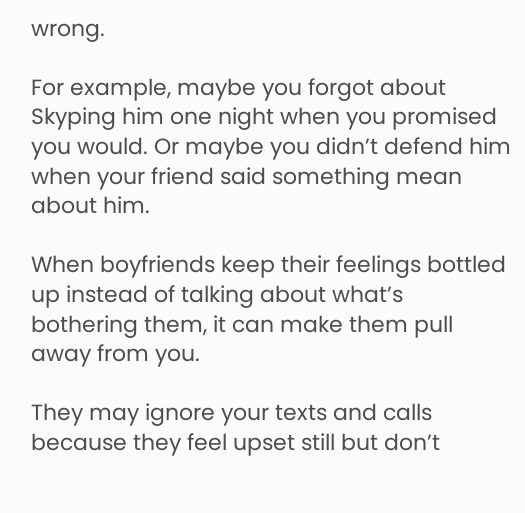wrong.

For example, maybe you forgot about Skyping him one night when you promised you would. Or maybe you didn’t defend him when your friend said something mean about him.

When boyfriends keep their feelings bottled up instead of talking about what’s bothering them, it can make them pull away from you.

They may ignore your texts and calls because they feel upset still but don’t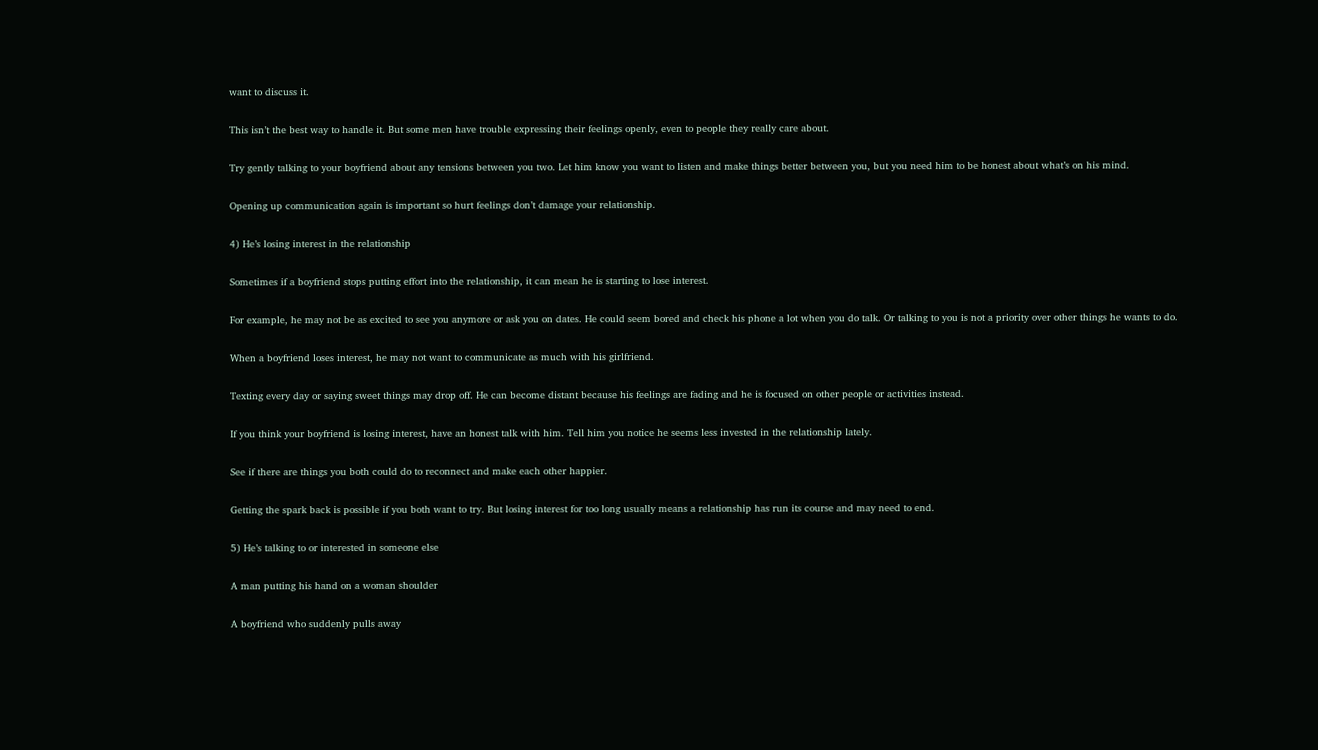want to discuss it.

This isn’t the best way to handle it. But some men have trouble expressing their feelings openly, even to people they really care about.

Try gently talking to your boyfriend about any tensions between you two. Let him know you want to listen and make things better between you, but you need him to be honest about what’s on his mind.

Opening up communication again is important so hurt feelings don’t damage your relationship.

4) He’s losing interest in the relationship

Sometimes if a boyfriend stops putting effort into the relationship, it can mean he is starting to lose interest.

For example, he may not be as excited to see you anymore or ask you on dates. He could seem bored and check his phone a lot when you do talk. Or talking to you is not a priority over other things he wants to do.

When a boyfriend loses interest, he may not want to communicate as much with his girlfriend.

Texting every day or saying sweet things may drop off. He can become distant because his feelings are fading and he is focused on other people or activities instead.

If you think your boyfriend is losing interest, have an honest talk with him. Tell him you notice he seems less invested in the relationship lately.

See if there are things you both could do to reconnect and make each other happier.

Getting the spark back is possible if you both want to try. But losing interest for too long usually means a relationship has run its course and may need to end.

5) He’s talking to or interested in someone else

A man putting his hand on a woman shoulder

A boyfriend who suddenly pulls away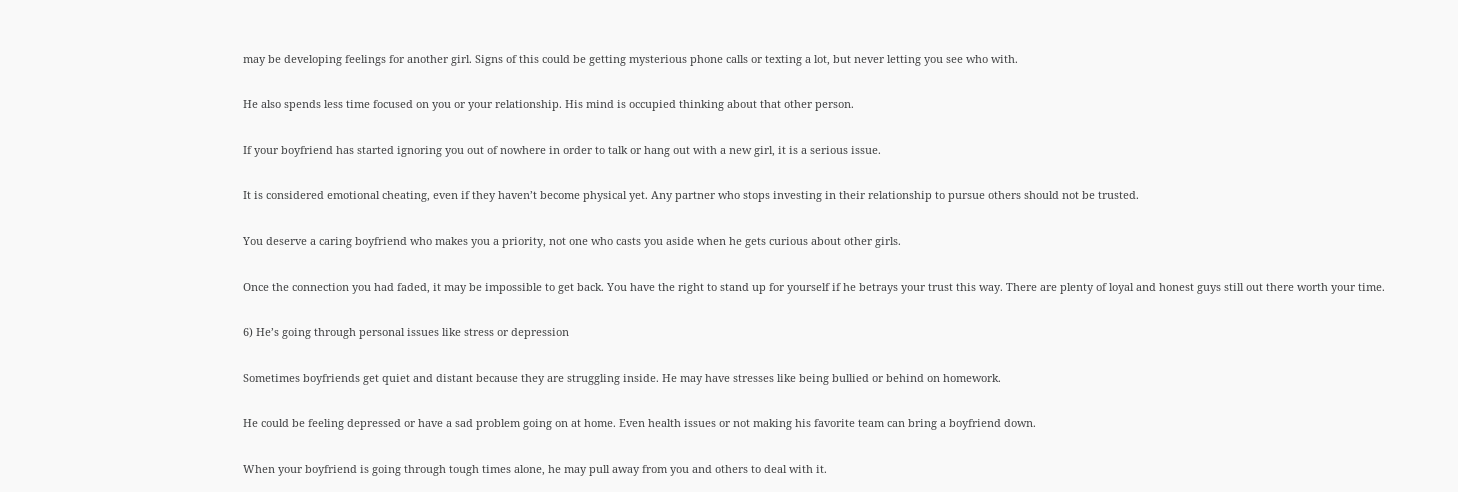may be developing feelings for another girl. Signs of this could be getting mysterious phone calls or texting a lot, but never letting you see who with.

He also spends less time focused on you or your relationship. His mind is occupied thinking about that other person.

If your boyfriend has started ignoring you out of nowhere in order to talk or hang out with a new girl, it is a serious issue.

It is considered emotional cheating, even if they haven’t become physical yet. Any partner who stops investing in their relationship to pursue others should not be trusted.

You deserve a caring boyfriend who makes you a priority, not one who casts you aside when he gets curious about other girls.

Once the connection you had faded, it may be impossible to get back. You have the right to stand up for yourself if he betrays your trust this way. There are plenty of loyal and honest guys still out there worth your time.

6) He’s going through personal issues like stress or depression

Sometimes boyfriends get quiet and distant because they are struggling inside. He may have stresses like being bullied or behind on homework.

He could be feeling depressed or have a sad problem going on at home. Even health issues or not making his favorite team can bring a boyfriend down.

When your boyfriend is going through tough times alone, he may pull away from you and others to deal with it.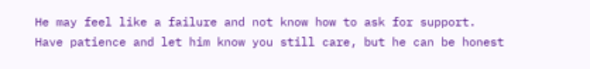He may feel like a failure and not know how to ask for support. Have patience and let him know you still care, but he can be honest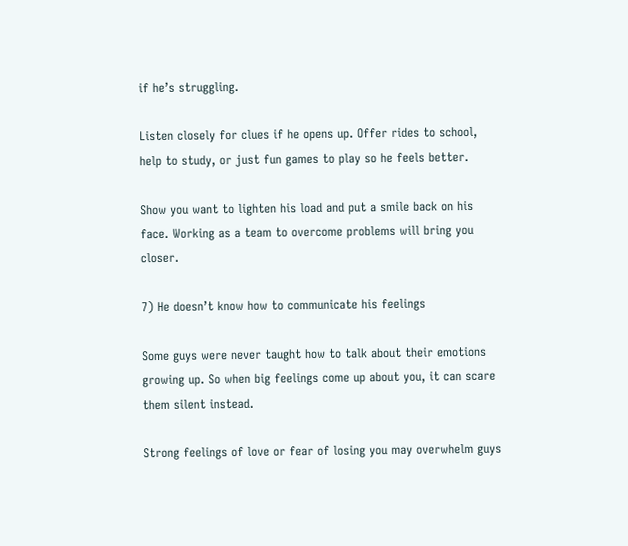if he’s struggling.

Listen closely for clues if he opens up. Offer rides to school, help to study, or just fun games to play so he feels better.

Show you want to lighten his load and put a smile back on his face. Working as a team to overcome problems will bring you closer.

7) He doesn’t know how to communicate his feelings

Some guys were never taught how to talk about their emotions growing up. So when big feelings come up about you, it can scare them silent instead.

Strong feelings of love or fear of losing you may overwhelm guys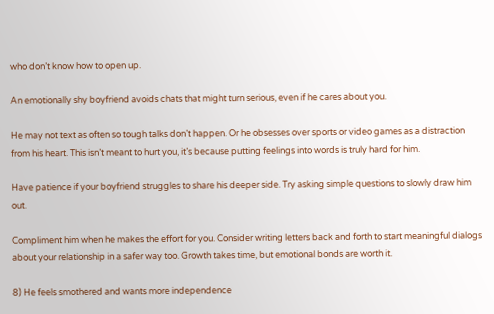who don’t know how to open up.

An emotionally shy boyfriend avoids chats that might turn serious, even if he cares about you.

He may not text as often so tough talks don’t happen. Or he obsesses over sports or video games as a distraction from his heart. This isn’t meant to hurt you, it’s because putting feelings into words is truly hard for him.

Have patience if your boyfriend struggles to share his deeper side. Try asking simple questions to slowly draw him out.

Compliment him when he makes the effort for you. Consider writing letters back and forth to start meaningful dialogs about your relationship in a safer way too. Growth takes time, but emotional bonds are worth it.

8) He feels smothered and wants more independence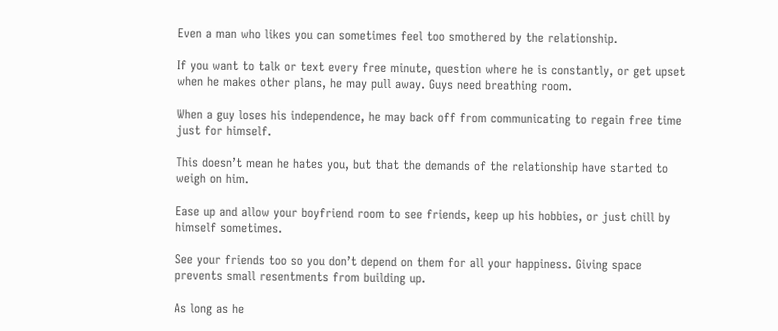Even a man who likes you can sometimes feel too smothered by the relationship.

If you want to talk or text every free minute, question where he is constantly, or get upset when he makes other plans, he may pull away. Guys need breathing room.

When a guy loses his independence, he may back off from communicating to regain free time just for himself.

This doesn’t mean he hates you, but that the demands of the relationship have started to weigh on him.

Ease up and allow your boyfriend room to see friends, keep up his hobbies, or just chill by himself sometimes.

See your friends too so you don’t depend on them for all your happiness. Giving space prevents small resentments from building up.

As long as he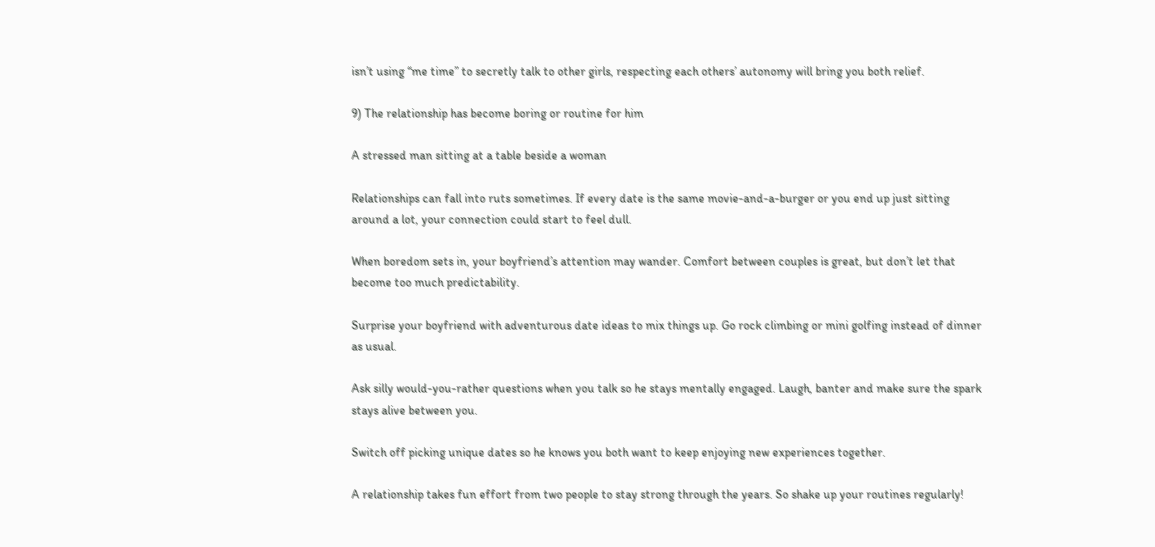isn’t using “me time” to secretly talk to other girls, respecting each others’ autonomy will bring you both relief.

9) The relationship has become boring or routine for him

A stressed man sitting at a table beside a woman

Relationships can fall into ruts sometimes. If every date is the same movie-and-a-burger or you end up just sitting around a lot, your connection could start to feel dull.

When boredom sets in, your boyfriend’s attention may wander. Comfort between couples is great, but don’t let that become too much predictability.

Surprise your boyfriend with adventurous date ideas to mix things up. Go rock climbing or mini golfing instead of dinner as usual.

Ask silly would-you-rather questions when you talk so he stays mentally engaged. Laugh, banter and make sure the spark stays alive between you.

Switch off picking unique dates so he knows you both want to keep enjoying new experiences together.

A relationship takes fun effort from two people to stay strong through the years. So shake up your routines regularly!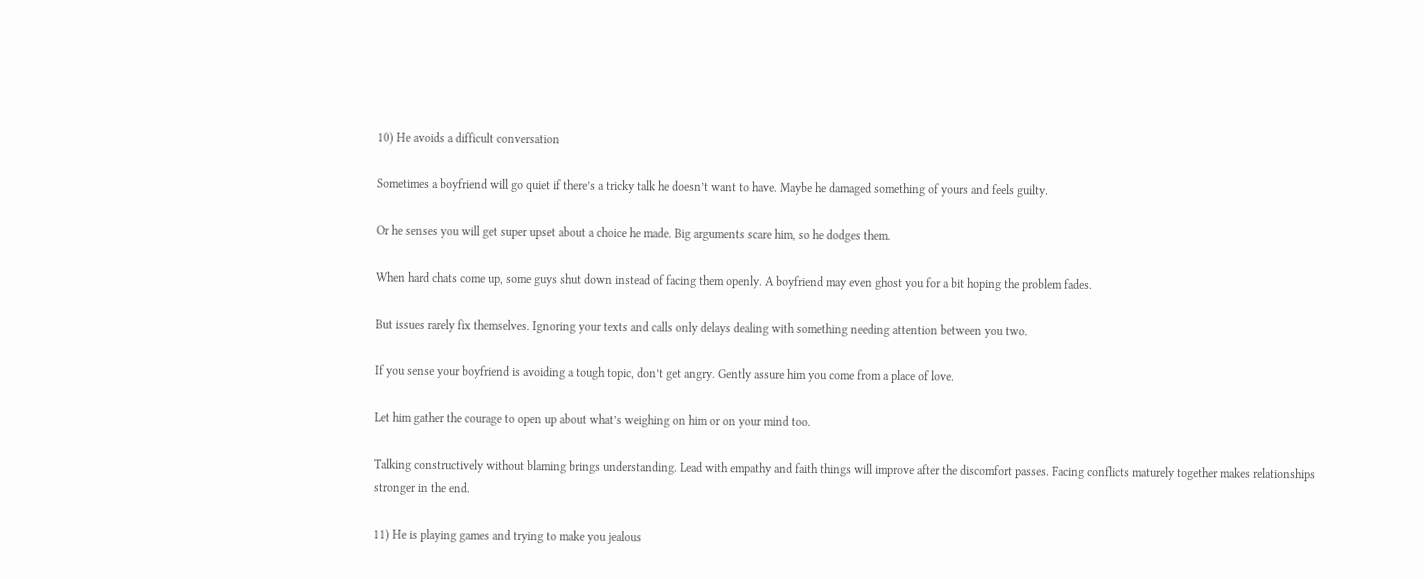10) He avoids a difficult conversation

Sometimes a boyfriend will go quiet if there’s a tricky talk he doesn’t want to have. Maybe he damaged something of yours and feels guilty.

Or he senses you will get super upset about a choice he made. Big arguments scare him, so he dodges them.

When hard chats come up, some guys shut down instead of facing them openly. A boyfriend may even ghost you for a bit hoping the problem fades.

But issues rarely fix themselves. Ignoring your texts and calls only delays dealing with something needing attention between you two.

If you sense your boyfriend is avoiding a tough topic, don’t get angry. Gently assure him you come from a place of love.

Let him gather the courage to open up about what’s weighing on him or on your mind too.

Talking constructively without blaming brings understanding. Lead with empathy and faith things will improve after the discomfort passes. Facing conflicts maturely together makes relationships stronger in the end.

11) He is playing games and trying to make you jealous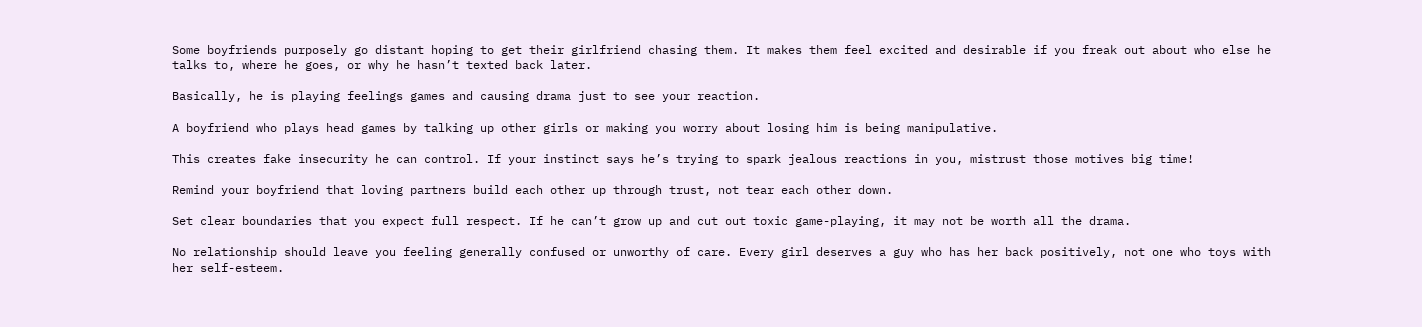Some boyfriends purposely go distant hoping to get their girlfriend chasing them. It makes them feel excited and desirable if you freak out about who else he talks to, where he goes, or why he hasn’t texted back later.

Basically, he is playing feelings games and causing drama just to see your reaction.

A boyfriend who plays head games by talking up other girls or making you worry about losing him is being manipulative.

This creates fake insecurity he can control. If your instinct says he’s trying to spark jealous reactions in you, mistrust those motives big time!

Remind your boyfriend that loving partners build each other up through trust, not tear each other down.

Set clear boundaries that you expect full respect. If he can’t grow up and cut out toxic game-playing, it may not be worth all the drama.

No relationship should leave you feeling generally confused or unworthy of care. Every girl deserves a guy who has her back positively, not one who toys with her self-esteem.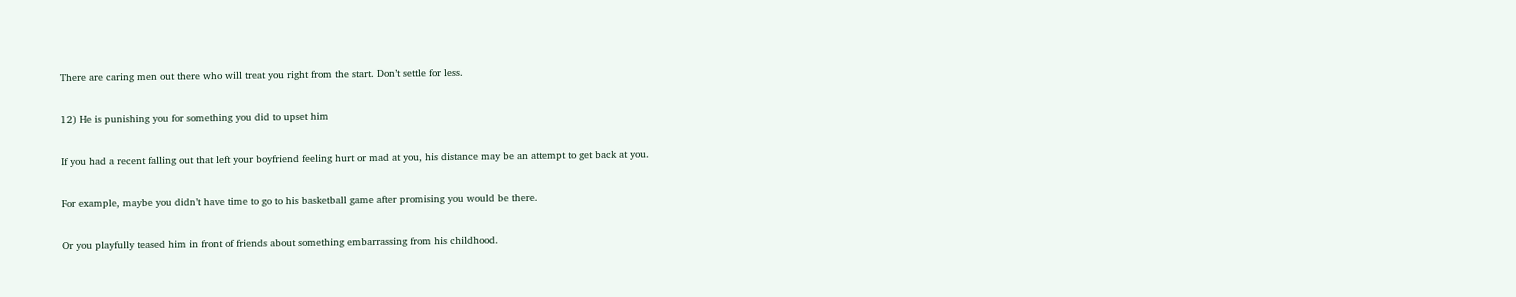There are caring men out there who will treat you right from the start. Don’t settle for less.

12) He is punishing you for something you did to upset him

If you had a recent falling out that left your boyfriend feeling hurt or mad at you, his distance may be an attempt to get back at you.

For example, maybe you didn’t have time to go to his basketball game after promising you would be there.

Or you playfully teased him in front of friends about something embarrassing from his childhood.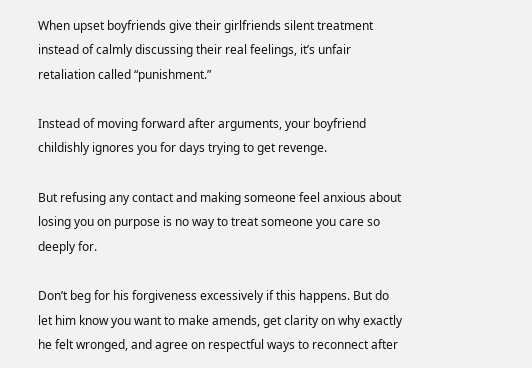When upset boyfriends give their girlfriends silent treatment instead of calmly discussing their real feelings, it’s unfair retaliation called “punishment.”

Instead of moving forward after arguments, your boyfriend childishly ignores you for days trying to get revenge.

But refusing any contact and making someone feel anxious about losing you on purpose is no way to treat someone you care so deeply for.

Don’t beg for his forgiveness excessively if this happens. But do let him know you want to make amends, get clarity on why exactly he felt wronged, and agree on respectful ways to reconnect after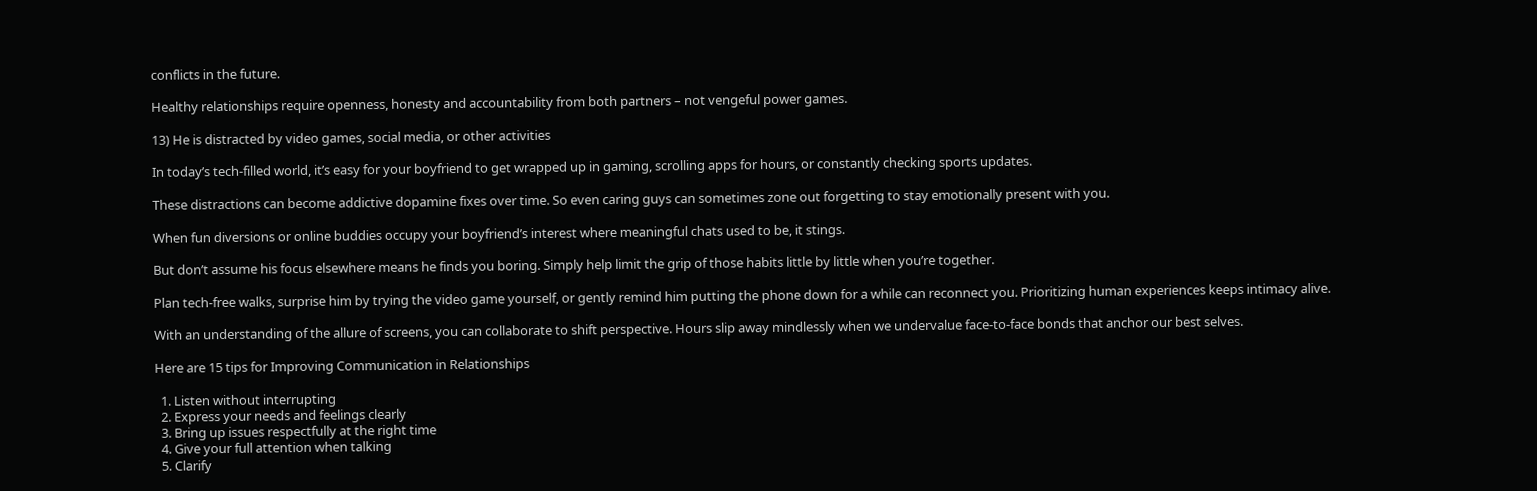conflicts in the future.

Healthy relationships require openness, honesty and accountability from both partners – not vengeful power games.

13) He is distracted by video games, social media, or other activities

In today’s tech-filled world, it’s easy for your boyfriend to get wrapped up in gaming, scrolling apps for hours, or constantly checking sports updates.

These distractions can become addictive dopamine fixes over time. So even caring guys can sometimes zone out forgetting to stay emotionally present with you.

When fun diversions or online buddies occupy your boyfriend’s interest where meaningful chats used to be, it stings.

But don’t assume his focus elsewhere means he finds you boring. Simply help limit the grip of those habits little by little when you’re together.

Plan tech-free walks, surprise him by trying the video game yourself, or gently remind him putting the phone down for a while can reconnect you. Prioritizing human experiences keeps intimacy alive.

With an understanding of the allure of screens, you can collaborate to shift perspective. Hours slip away mindlessly when we undervalue face-to-face bonds that anchor our best selves.

Here are 15 tips for Improving Communication in Relationships

  1. Listen without interrupting
  2. Express your needs and feelings clearly
  3. Bring up issues respectfully at the right time
  4. Give your full attention when talking
  5. Clarify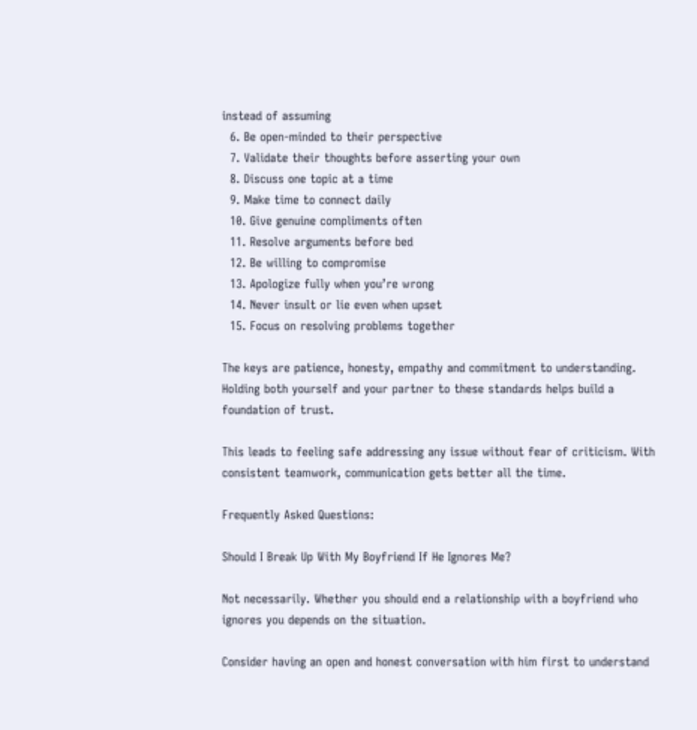instead of assuming
  6. Be open-minded to their perspective
  7. Validate their thoughts before asserting your own
  8. Discuss one topic at a time
  9. Make time to connect daily
  10. Give genuine compliments often
  11. Resolve arguments before bed
  12. Be willing to compromise
  13. Apologize fully when you’re wrong
  14. Never insult or lie even when upset
  15. Focus on resolving problems together

The keys are patience, honesty, empathy and commitment to understanding. Holding both yourself and your partner to these standards helps build a foundation of trust.

This leads to feeling safe addressing any issue without fear of criticism. With consistent teamwork, communication gets better all the time.

Frequently Asked Questions:

Should I Break Up With My Boyfriend If He Ignores Me?

Not necessarily. Whether you should end a relationship with a boyfriend who ignores you depends on the situation.

Consider having an open and honest conversation with him first to understand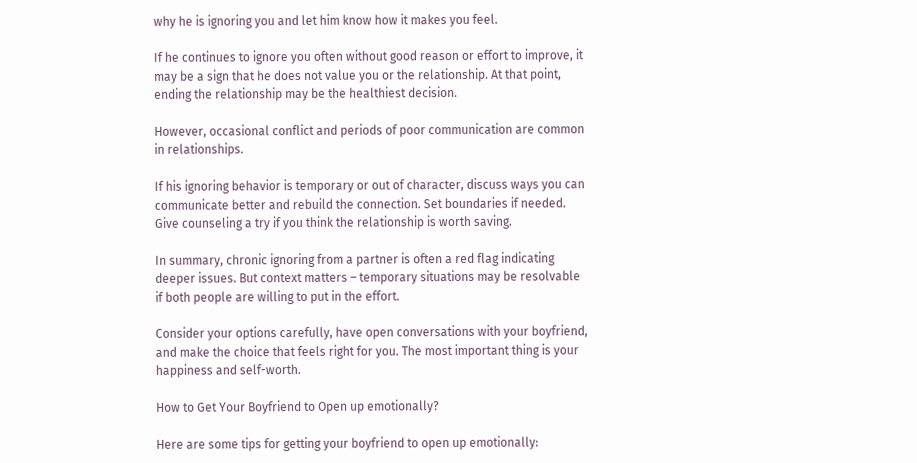why he is ignoring you and let him know how it makes you feel.

If he continues to ignore you often without good reason or effort to improve, it may be a sign that he does not value you or the relationship. At that point, ending the relationship may be the healthiest decision.

However, occasional conflict and periods of poor communication are common in relationships.

If his ignoring behavior is temporary or out of character, discuss ways you can communicate better and rebuild the connection. Set boundaries if needed. Give counseling a try if you think the relationship is worth saving.

In summary, chronic ignoring from a partner is often a red flag indicating deeper issues. But context matters – temporary situations may be resolvable if both people are willing to put in the effort.

Consider your options carefully, have open conversations with your boyfriend, and make the choice that feels right for you. The most important thing is your happiness and self-worth.

How to Get Your Boyfriend to Open up emotionally?

Here are some tips for getting your boyfriend to open up emotionally: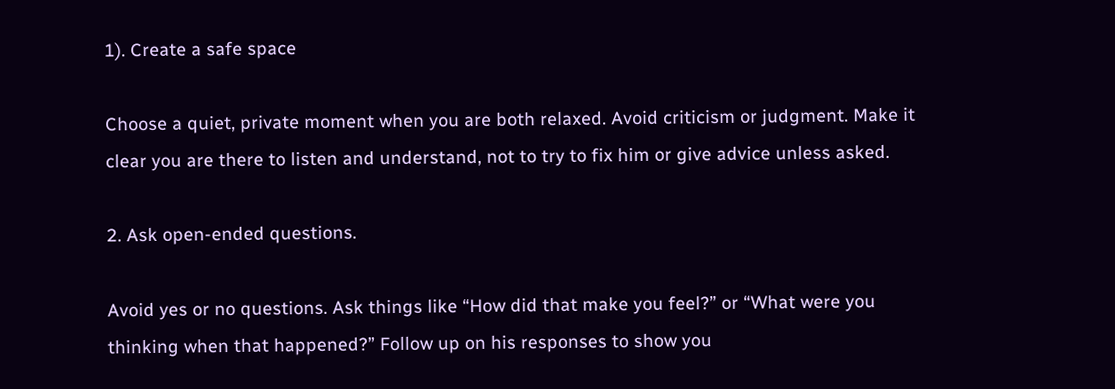1). Create a safe space

Choose a quiet, private moment when you are both relaxed. Avoid criticism or judgment. Make it clear you are there to listen and understand, not to try to fix him or give advice unless asked.

2. Ask open-ended questions.

Avoid yes or no questions. Ask things like “How did that make you feel?” or “What were you thinking when that happened?” Follow up on his responses to show you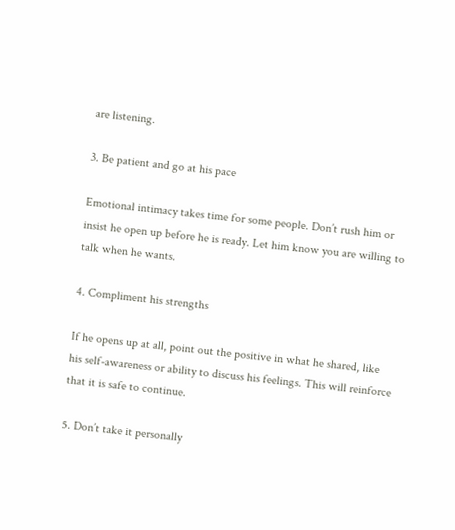are listening.

3. Be patient and go at his pace

Emotional intimacy takes time for some people. Don’t rush him or insist he open up before he is ready. Let him know you are willing to talk when he wants.

4. Compliment his strengths

If he opens up at all, point out the positive in what he shared, like his self-awareness or ability to discuss his feelings. This will reinforce that it is safe to continue.

5. Don’t take it personally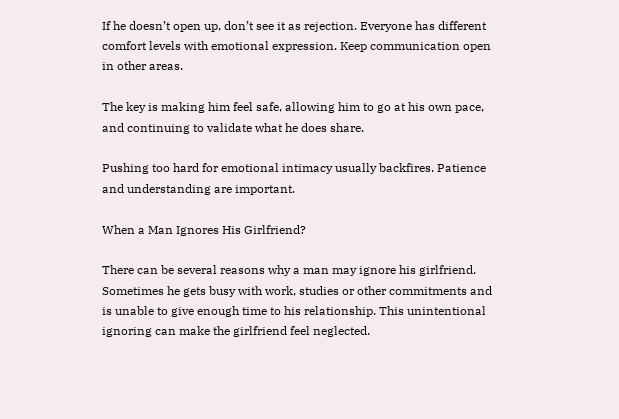If he doesn’t open up, don’t see it as rejection. Everyone has different comfort levels with emotional expression. Keep communication open in other areas.

The key is making him feel safe, allowing him to go at his own pace, and continuing to validate what he does share.

Pushing too hard for emotional intimacy usually backfires. Patience and understanding are important.

When a Man Ignores His Girlfriend?

There can be several reasons why a man may ignore his girlfriend. Sometimes he gets busy with work, studies or other commitments and is unable to give enough time to his relationship. This unintentional ignoring can make the girlfriend feel neglected.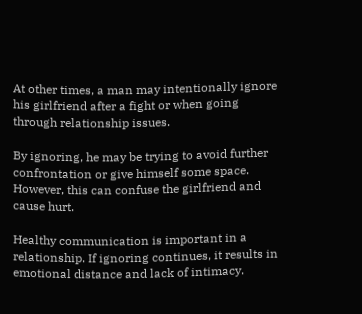At other times, a man may intentionally ignore his girlfriend after a fight or when going through relationship issues.

By ignoring, he may be trying to avoid further confrontation or give himself some space. However, this can confuse the girlfriend and cause hurt.

Healthy communication is important in a relationship. If ignoring continues, it results in emotional distance and lack of intimacy.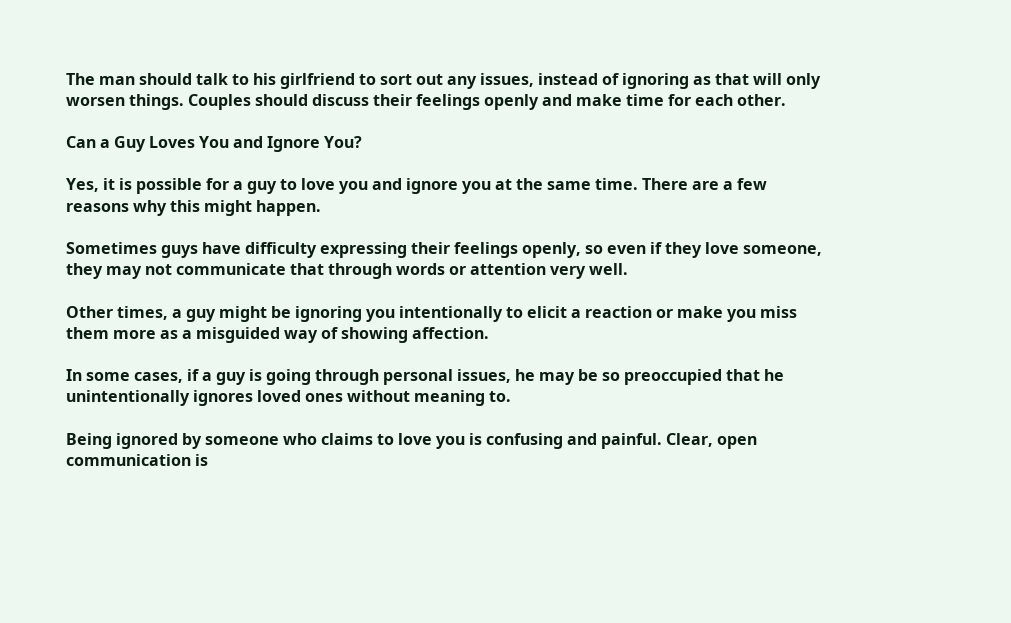The man should talk to his girlfriend to sort out any issues, instead of ignoring as that will only worsen things. Couples should discuss their feelings openly and make time for each other.

Can a Guy Loves You and Ignore You?

Yes, it is possible for a guy to love you and ignore you at the same time. There are a few reasons why this might happen.

Sometimes guys have difficulty expressing their feelings openly, so even if they love someone, they may not communicate that through words or attention very well.

Other times, a guy might be ignoring you intentionally to elicit a reaction or make you miss them more as a misguided way of showing affection.

In some cases, if a guy is going through personal issues, he may be so preoccupied that he unintentionally ignores loved ones without meaning to.

Being ignored by someone who claims to love you is confusing and painful. Clear, open communication is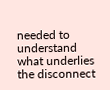needed to understand what underlies the disconnect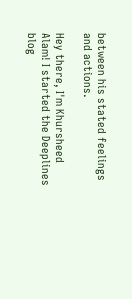between his stated feelings and actions.

Hey there, I'm Khursheed Alam! I started the Deeplines blog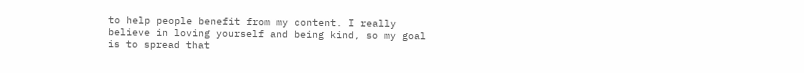to help people benefit from my content. I really believe in loving yourself and being kind, so my goal is to spread that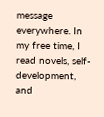message everywhere. In my free time, I read novels, self-development, and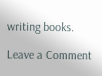writing books.

Leave a Comment